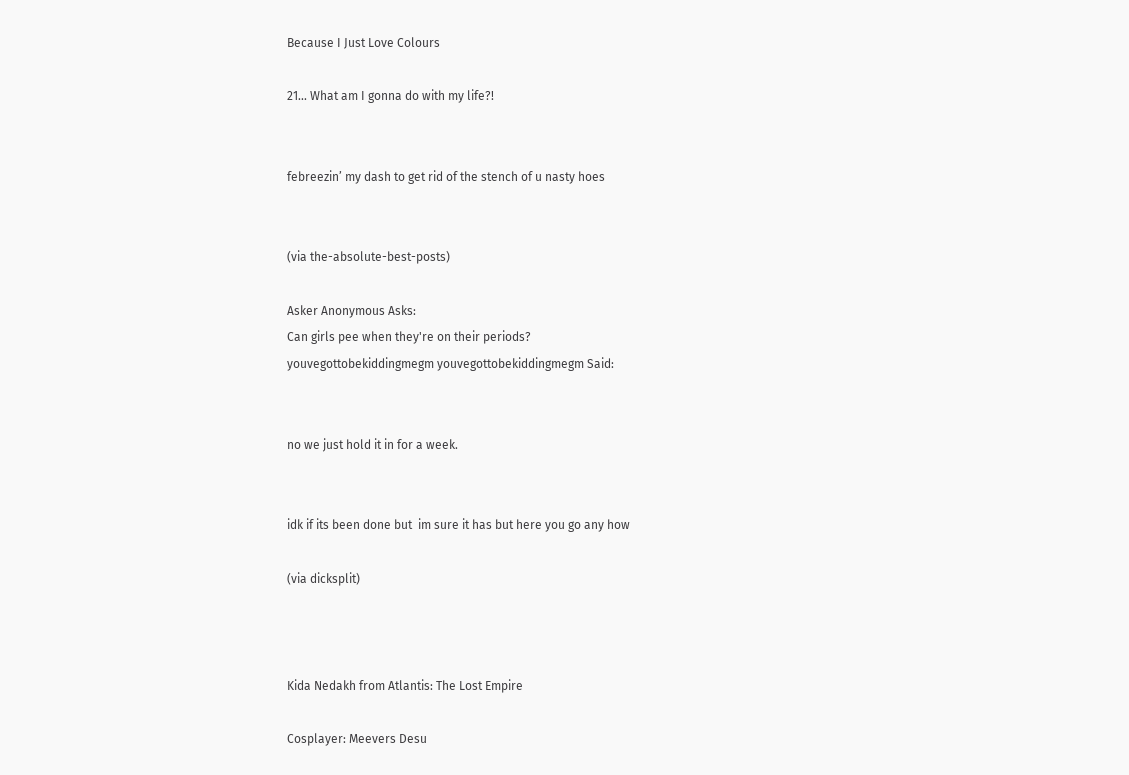Because I Just Love Colours

21... What am I gonna do with my life?!


febreezin’ my dash to get rid of the stench of u nasty hoes


(via the-absolute-best-posts)

Asker Anonymous Asks:
Can girls pee when they're on their periods?
youvegottobekiddingmegm youvegottobekiddingmegm Said:


no we just hold it in for a week.


idk if its been done but  im sure it has but here you go any how

(via dicksplit)



Kida Nedakh from Atlantis: The Lost Empire

Cosplayer: Meevers Desu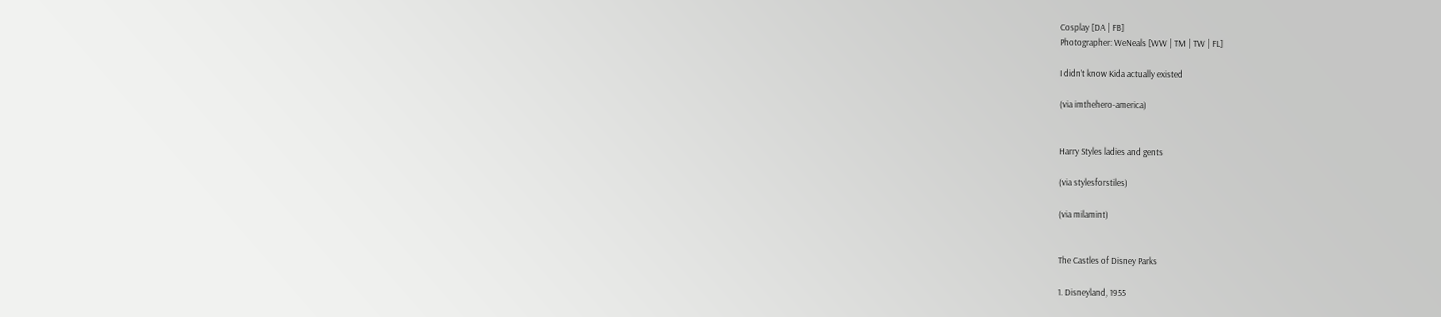Cosplay [DA | FB]
Photographer: WeNeals [WW | TM | TW | FL]

I didn’t know Kida actually existed

(via imthehero-america)


Harry Styles ladies and gents

(via stylesforstiles)

(via milamint)


The Castles of Disney Parks

1. Disneyland, 1955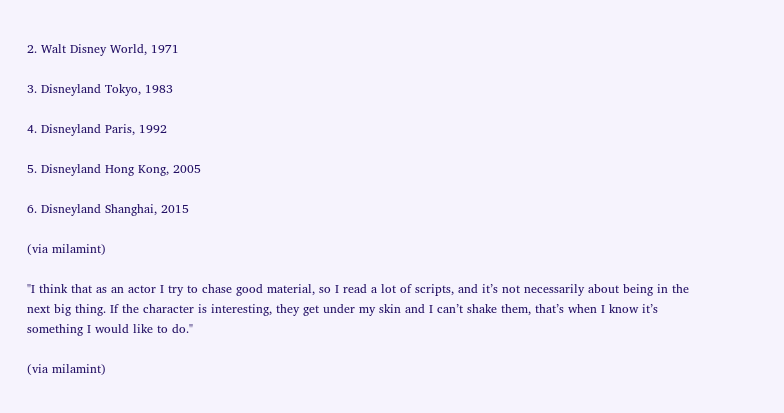2. Walt Disney World, 1971

3. Disneyland Tokyo, 1983

4. Disneyland Paris, 1992

5. Disneyland Hong Kong, 2005

6. Disneyland Shanghai, 2015

(via milamint)

"I think that as an actor I try to chase good material, so I read a lot of scripts, and it’s not necessarily about being in the next big thing. If the character is interesting, they get under my skin and I can’t shake them, that’s when I know it’s something I would like to do."

(via milamint)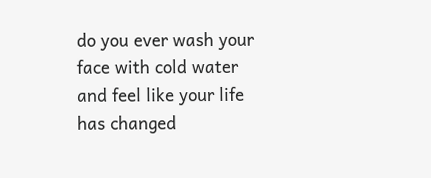do you ever wash your face with cold water and feel like your life has changed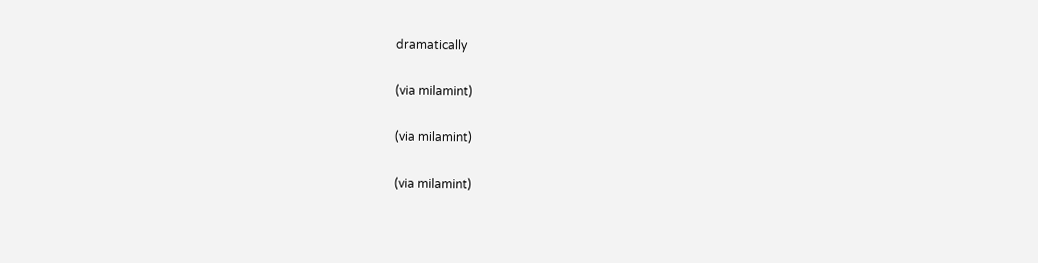dramatically

(via milamint)

(via milamint)

(via milamint)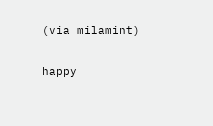(via milamint)

happy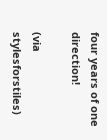four years of one direction!

(via stylesforstiles)